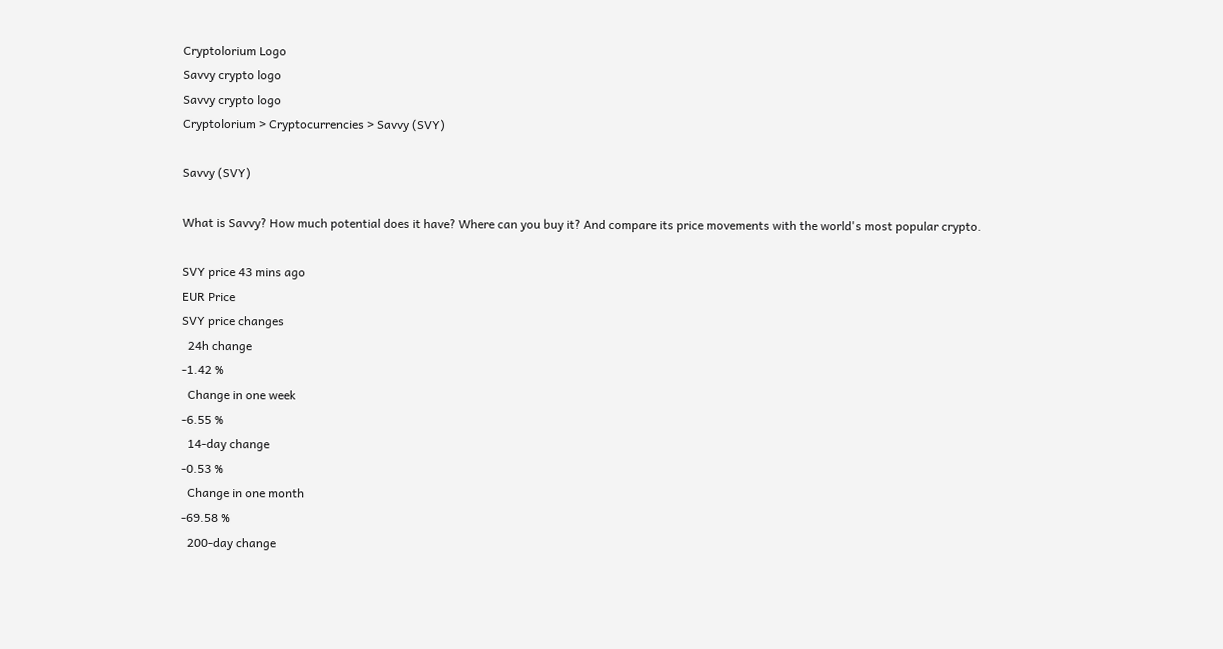Cryptolorium Logo
Savvy crypto logo
Savvy crypto logo
Cryptolorium > Cryptocurrencies > Savvy (SVY)

Savvy (SVY)

What is Savvy? How much potential does it have? Where can you buy it? And compare its price movements with the world's most popular crypto.

SVY price 43 mins ago
EUR Price
SVY price changes
  24h change
-1.42 %
  Change in one week
-6.55 %
  14-day change
-0.53 %
  Change in one month
-69.58 %
  200-day change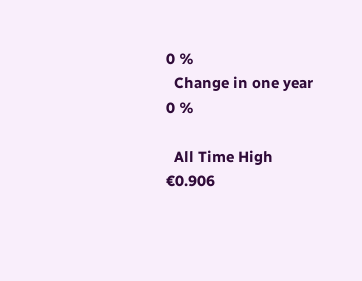0 %
  Change in one year
0 %

  All Time High
€0.906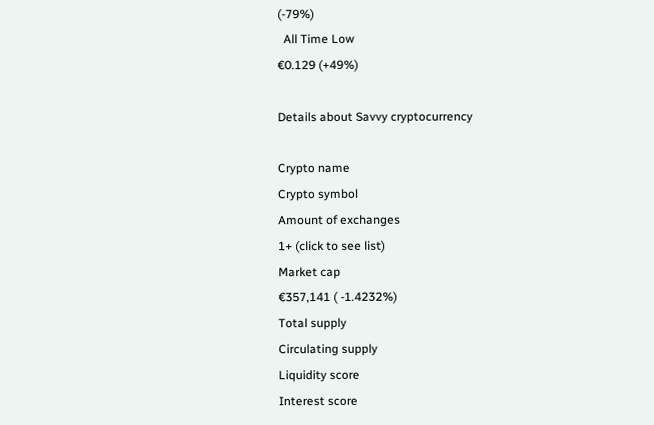(-79%)
  All Time Low
€0.129 (+49%)

Details about Savvy cryptocurrency

Crypto name
Crypto symbol
Amount of exchanges
1+ (click to see list)
Market cap
€357,141 ( -1.4232%)
Total supply
Circulating supply
Liquidity score
Interest score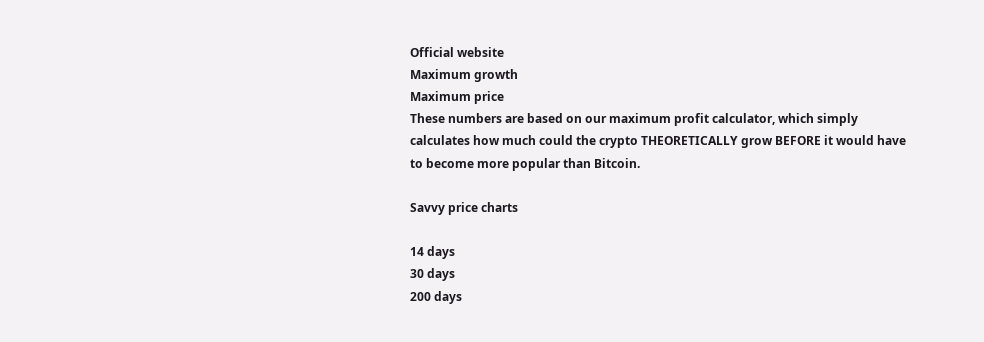Official website
Maximum growth
Maximum price
These numbers are based on our maximum profit calculator, which simply calculates how much could the crypto THEORETICALLY grow BEFORE it would have to become more popular than Bitcoin.

Savvy price charts

14 days
30 days
200 days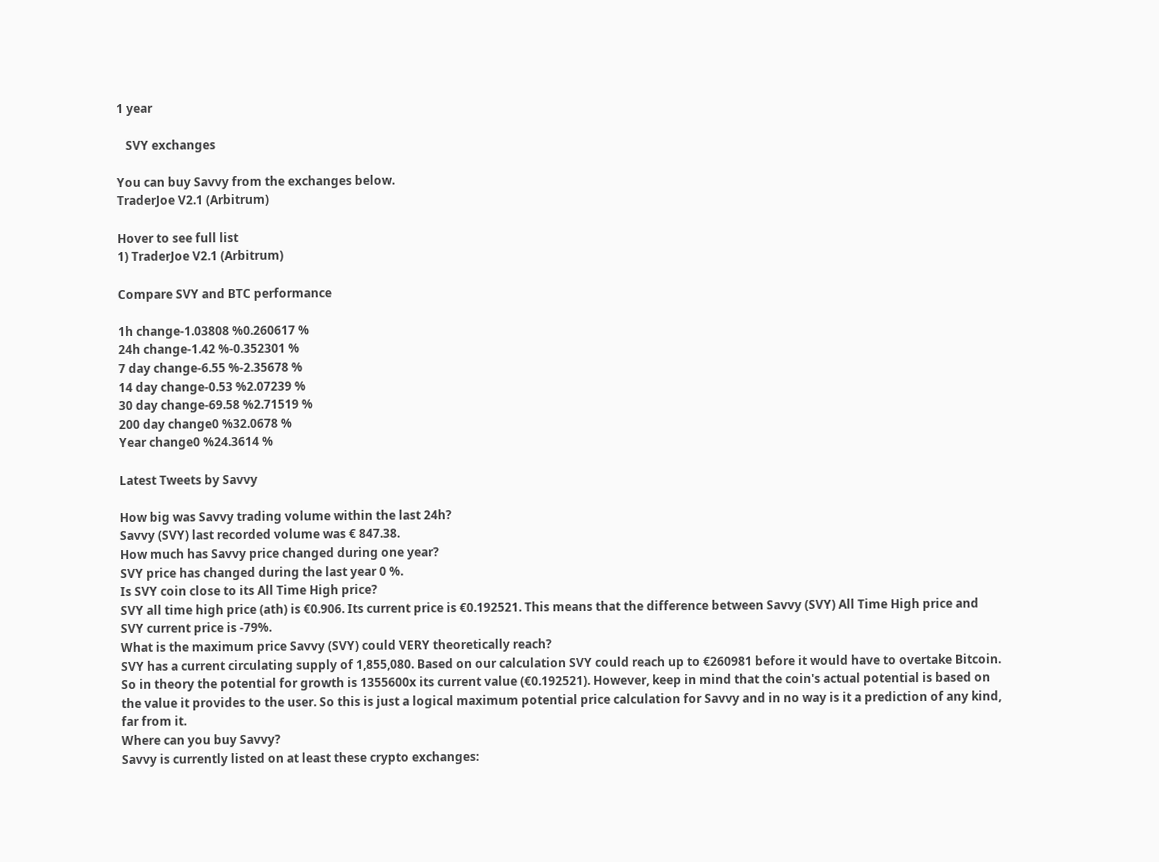1 year

   SVY exchanges

You can buy Savvy from the exchanges below.
TraderJoe V2.1 (Arbitrum)

Hover to see full list
1) TraderJoe V2.1 (Arbitrum)

Compare SVY and BTC performance

1h change-1.03808 %0.260617 %
24h change-1.42 %-0.352301 %
7 day change-6.55 %-2.35678 %
14 day change-0.53 %2.07239 %
30 day change-69.58 %2.71519 %
200 day change0 %32.0678 %
Year change0 %24.3614 %

Latest Tweets by Savvy

How big was Savvy trading volume within the last 24h?
Savvy (SVY) last recorded volume was € 847.38.
How much has Savvy price changed during one year?
SVY price has changed during the last year 0 %.
Is SVY coin close to its All Time High price?
SVY all time high price (ath) is €0.906. Its current price is €0.192521. This means that the difference between Savvy (SVY) All Time High price and SVY current price is -79%.
What is the maximum price Savvy (SVY) could VERY theoretically reach?
SVY has a current circulating supply of 1,855,080. Based on our calculation SVY could reach up to €260981 before it would have to overtake Bitcoin. So in theory the potential for growth is 1355600x its current value (€0.192521). However, keep in mind that the coin's actual potential is based on the value it provides to the user. So this is just a logical maximum potential price calculation for Savvy and in no way is it a prediction of any kind, far from it.
Where can you buy Savvy?
Savvy is currently listed on at least these crypto exchanges: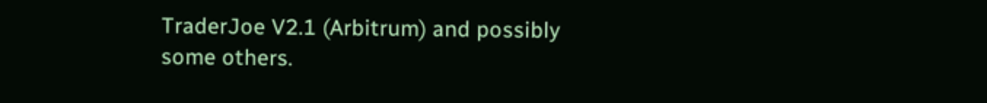TraderJoe V2.1 (Arbitrum) and possibly some others.